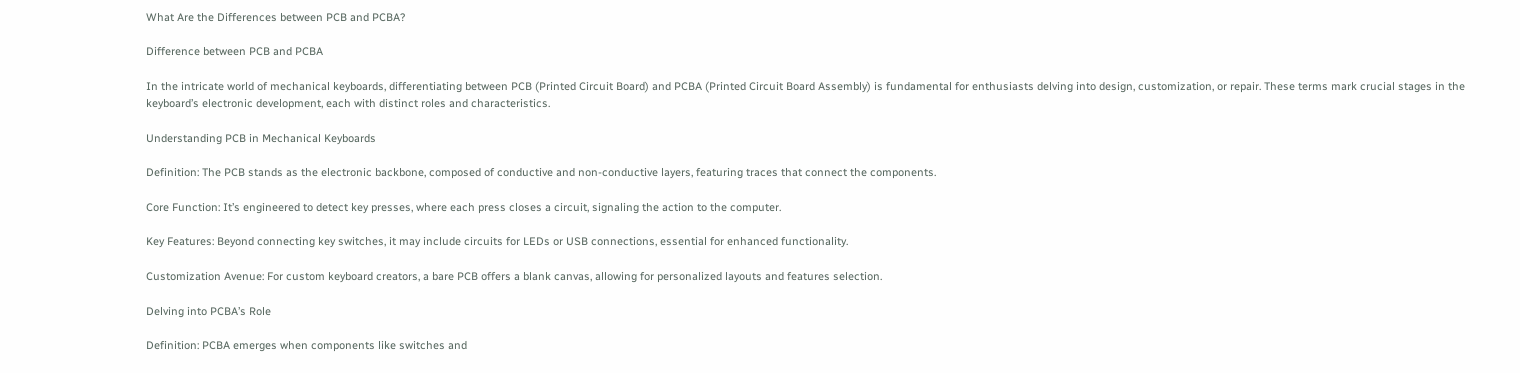What Are the Differences between PCB and PCBA?

Difference between PCB and PCBA

In the intricate world of mechanical keyboards, differentiating between PCB (Printed Circuit Board) and PCBA (Printed Circuit Board Assembly) is fundamental for enthusiasts delving into design, customization, or repair. These terms mark crucial stages in the keyboard’s electronic development, each with distinct roles and characteristics.

Understanding PCB in Mechanical Keyboards

Definition: The PCB stands as the electronic backbone, composed of conductive and non-conductive layers, featuring traces that connect the components.

Core Function: It’s engineered to detect key presses, where each press closes a circuit, signaling the action to the computer.

Key Features: Beyond connecting key switches, it may include circuits for LEDs or USB connections, essential for enhanced functionality.

Customization Avenue: For custom keyboard creators, a bare PCB offers a blank canvas, allowing for personalized layouts and features selection.

Delving into PCBA’s Role

Definition: PCBA emerges when components like switches and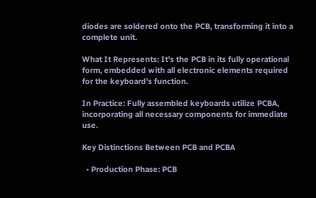diodes are soldered onto the PCB, transforming it into a complete unit.

What It Represents: It’s the PCB in its fully operational form, embedded with all electronic elements required for the keyboard’s function.

In Practice: Fully assembled keyboards utilize PCBA, incorporating all necessary components for immediate use.

Key Distinctions Between PCB and PCBA

  • Production Phase: PCB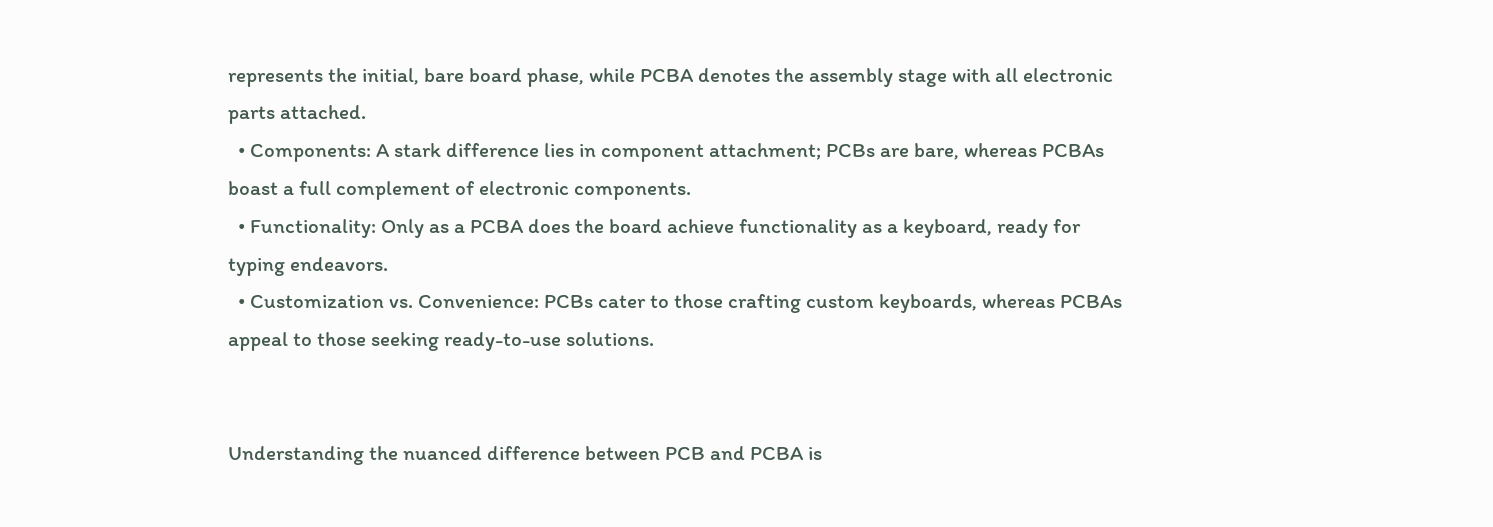represents the initial, bare board phase, while PCBA denotes the assembly stage with all electronic parts attached.
  • Components: A stark difference lies in component attachment; PCBs are bare, whereas PCBAs boast a full complement of electronic components.
  • Functionality: Only as a PCBA does the board achieve functionality as a keyboard, ready for typing endeavors.
  • Customization vs. Convenience: PCBs cater to those crafting custom keyboards, whereas PCBAs appeal to those seeking ready-to-use solutions.


Understanding the nuanced difference between PCB and PCBA is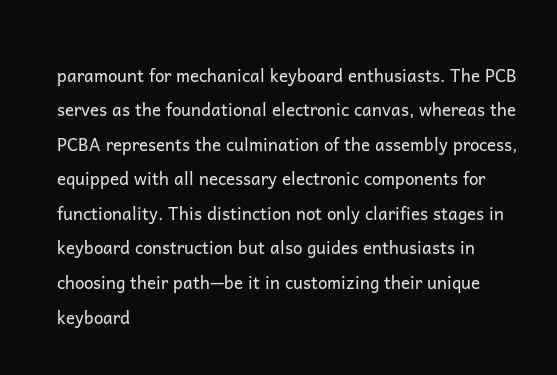paramount for mechanical keyboard enthusiasts. The PCB serves as the foundational electronic canvas, whereas the PCBA represents the culmination of the assembly process, equipped with all necessary electronic components for functionality. This distinction not only clarifies stages in keyboard construction but also guides enthusiasts in choosing their path—be it in customizing their unique keyboard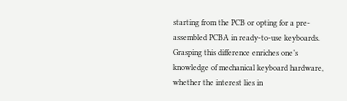starting from the PCB or opting for a pre-assembled PCBA in ready-to-use keyboards. Grasping this difference enriches one’s knowledge of mechanical keyboard hardware, whether the interest lies in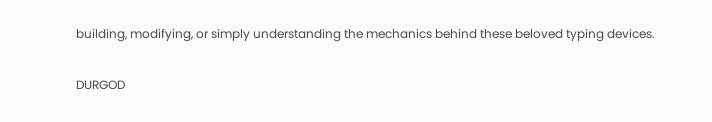building, modifying, or simply understanding the mechanics behind these beloved typing devices.


DURGOD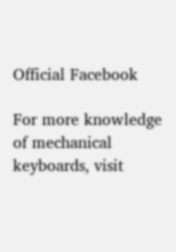Official Facebook

For more knowledge of mechanical keyboards, visit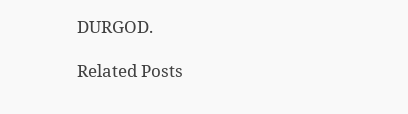DURGOD.

Related Posts